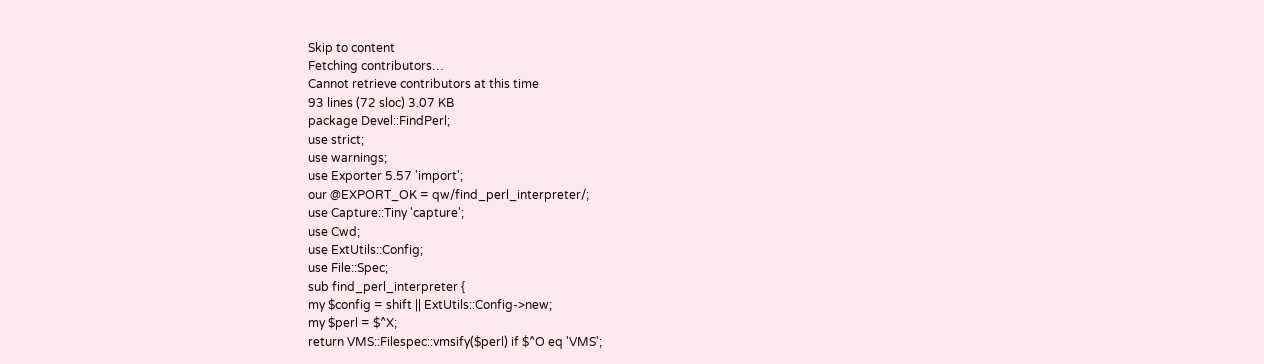Skip to content
Fetching contributors…
Cannot retrieve contributors at this time
93 lines (72 sloc) 3.07 KB
package Devel::FindPerl;
use strict;
use warnings;
use Exporter 5.57 'import';
our @EXPORT_OK = qw/find_perl_interpreter/;
use Capture::Tiny 'capture';
use Cwd;
use ExtUtils::Config;
use File::Spec;
sub find_perl_interpreter {
my $config = shift || ExtUtils::Config->new;
my $perl = $^X;
return VMS::Filespec::vmsify($perl) if $^O eq 'VMS';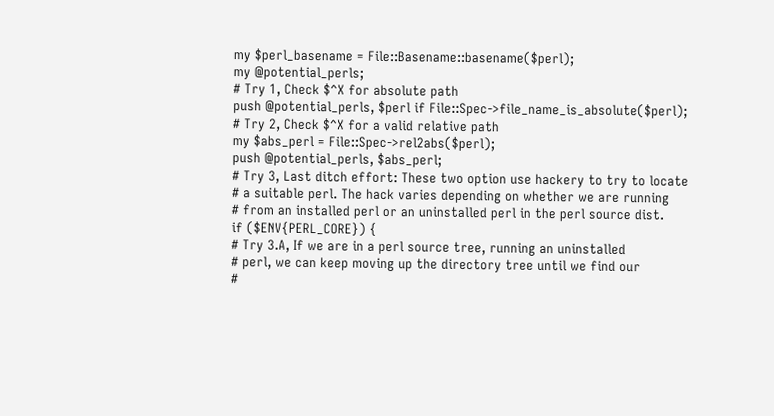my $perl_basename = File::Basename::basename($perl);
my @potential_perls;
# Try 1, Check $^X for absolute path
push @potential_perls, $perl if File::Spec->file_name_is_absolute($perl);
# Try 2, Check $^X for a valid relative path
my $abs_perl = File::Spec->rel2abs($perl);
push @potential_perls, $abs_perl;
# Try 3, Last ditch effort: These two option use hackery to try to locate
# a suitable perl. The hack varies depending on whether we are running
# from an installed perl or an uninstalled perl in the perl source dist.
if ($ENV{PERL_CORE}) {
# Try 3.A, If we are in a perl source tree, running an uninstalled
# perl, we can keep moving up the directory tree until we find our
#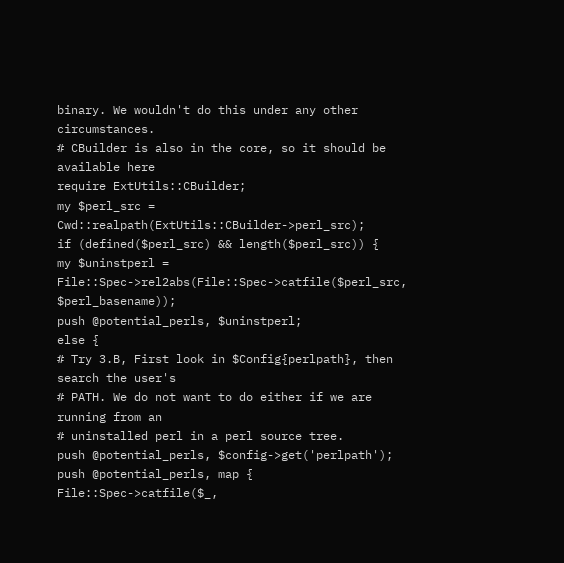binary. We wouldn't do this under any other circumstances.
# CBuilder is also in the core, so it should be available here
require ExtUtils::CBuilder;
my $perl_src = Cwd::realpath(ExtUtils::CBuilder->perl_src);
if (defined($perl_src) && length($perl_src)) {
my $uninstperl = File::Spec->rel2abs(File::Spec->catfile($perl_src, $perl_basename));
push @potential_perls, $uninstperl;
else {
# Try 3.B, First look in $Config{perlpath}, then search the user's
# PATH. We do not want to do either if we are running from an
# uninstalled perl in a perl source tree.
push @potential_perls, $config->get('perlpath');
push @potential_perls, map { File::Spec->catfile($_,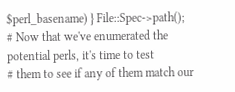$perl_basename) } File::Spec->path();
# Now that we've enumerated the potential perls, it's time to test
# them to see if any of them match our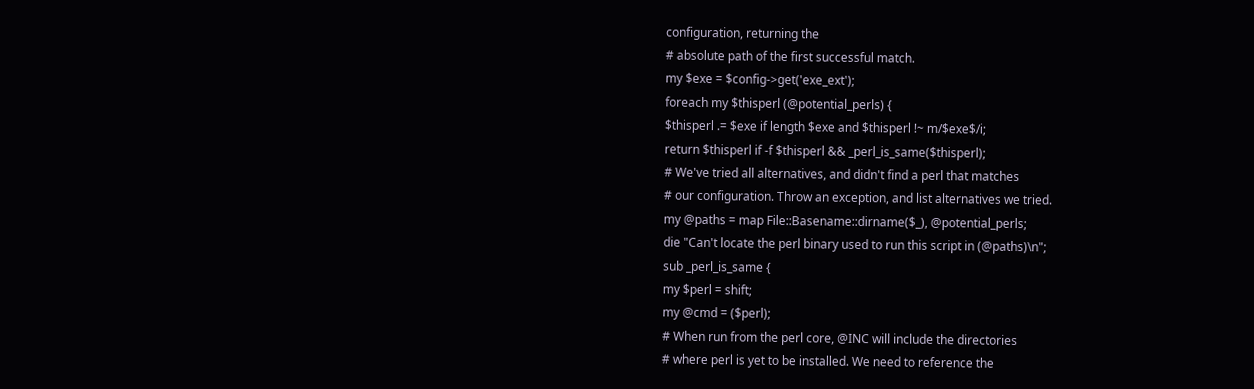configuration, returning the
# absolute path of the first successful match.
my $exe = $config->get('exe_ext');
foreach my $thisperl (@potential_perls) {
$thisperl .= $exe if length $exe and $thisperl !~ m/$exe$/i;
return $thisperl if -f $thisperl && _perl_is_same($thisperl);
# We've tried all alternatives, and didn't find a perl that matches
# our configuration. Throw an exception, and list alternatives we tried.
my @paths = map File::Basename::dirname($_), @potential_perls;
die "Can't locate the perl binary used to run this script in (@paths)\n";
sub _perl_is_same {
my $perl = shift;
my @cmd = ($perl);
# When run from the perl core, @INC will include the directories
# where perl is yet to be installed. We need to reference the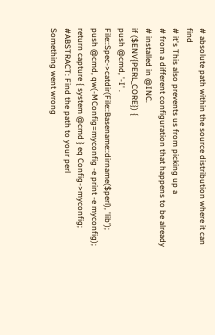# absolute path within the source distribution where it can find
# it's This also prevents us from picking up a
# from a different configuration that happens to be already
# installed in @INC.
if ($ENV{PERL_CORE}) {
push @cmd, '-I' . File::Spec->catdir(File::Basename::dirname($perl), 'lib');
push @cmd, qw(-MConfig=myconfig -e print -e myconfig);
return capture { system @cmd } eq Config->myconfig;
#ABSTRACT: Find the path to your perl
Something went wrong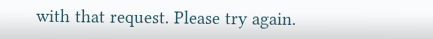with that request. Please try again.